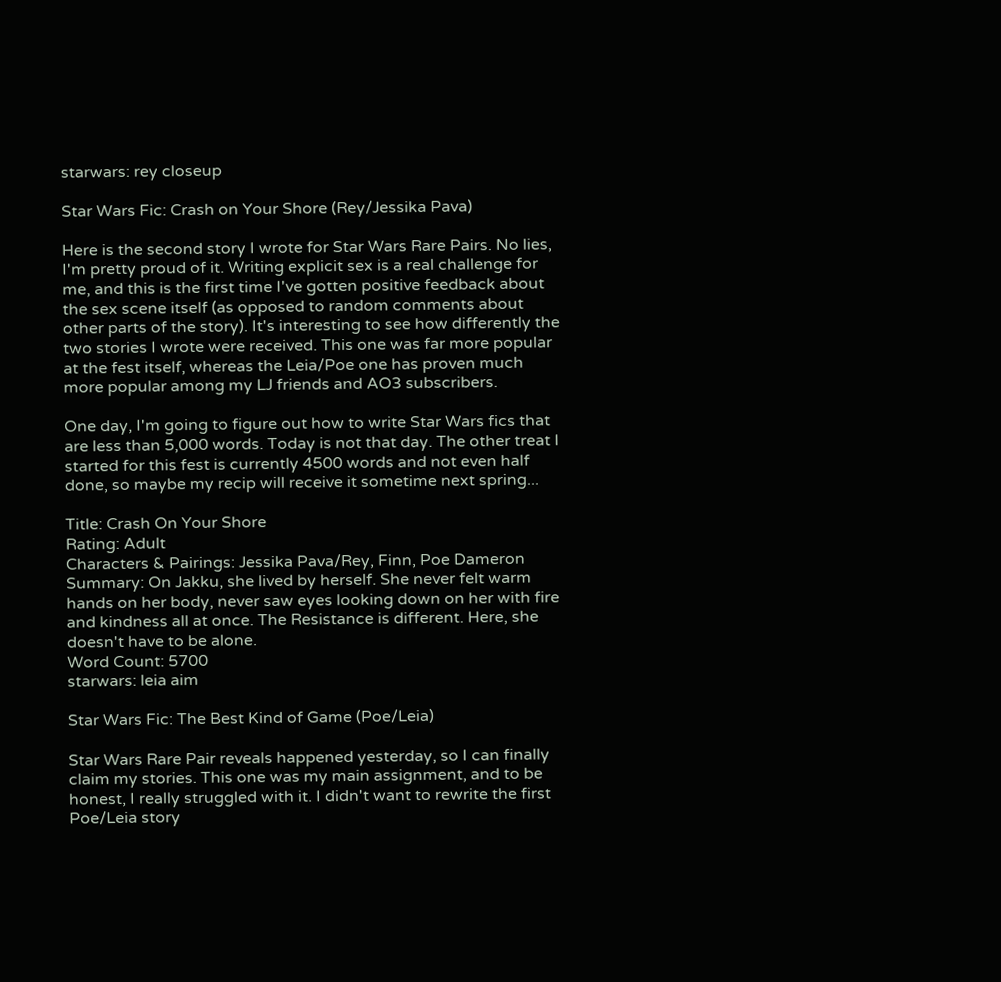starwars: rey closeup

Star Wars Fic: Crash on Your Shore (Rey/Jessika Pava)

Here is the second story I wrote for Star Wars Rare Pairs. No lies, I'm pretty proud of it. Writing explicit sex is a real challenge for me, and this is the first time I've gotten positive feedback about the sex scene itself (as opposed to random comments about other parts of the story). It's interesting to see how differently the two stories I wrote were received. This one was far more popular at the fest itself, whereas the Leia/Poe one has proven much more popular among my LJ friends and AO3 subscribers.

One day, I'm going to figure out how to write Star Wars fics that are less than 5,000 words. Today is not that day. The other treat I started for this fest is currently 4500 words and not even half done, so maybe my recip will receive it sometime next spring...

Title: Crash On Your Shore
Rating: Adult
Characters & Pairings: Jessika Pava/Rey, Finn, Poe Dameron
Summary: On Jakku, she lived by herself. She never felt warm hands on her body, never saw eyes looking down on her with fire and kindness all at once. The Resistance is different. Here, she doesn't have to be alone.
Word Count: 5700
starwars: leia aim

Star Wars Fic: The Best Kind of Game (Poe/Leia)

Star Wars Rare Pair reveals happened yesterday, so I can finally claim my stories. This one was my main assignment, and to be honest, I really struggled with it. I didn't want to rewrite the first Poe/Leia story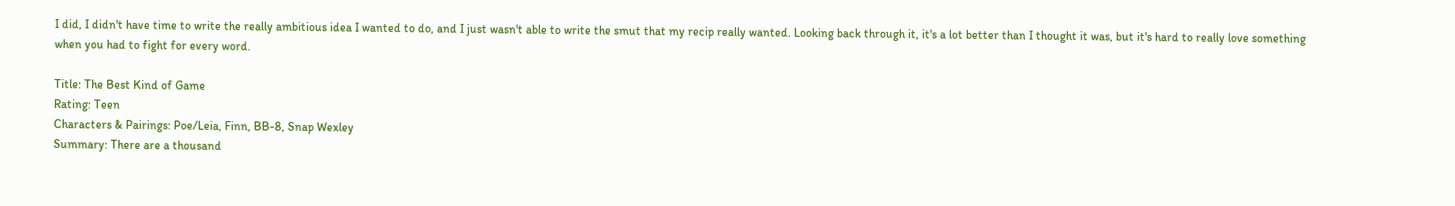I did, I didn't have time to write the really ambitious idea I wanted to do, and I just wasn't able to write the smut that my recip really wanted. Looking back through it, it's a lot better than I thought it was, but it's hard to really love something when you had to fight for every word.

Title: The Best Kind of Game
Rating: Teen
Characters & Pairings: Poe/Leia, Finn, BB-8, Snap Wexley
Summary: There are a thousand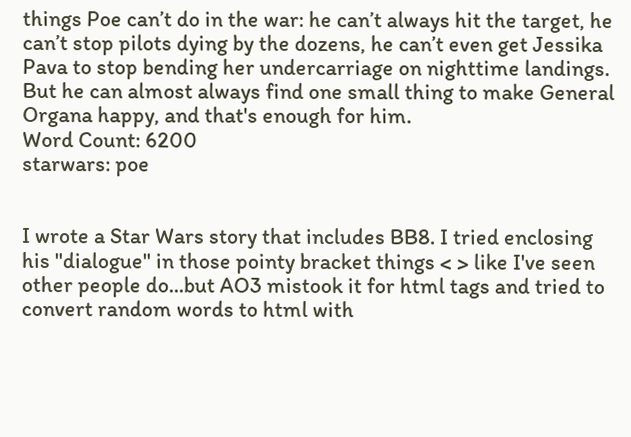things Poe can’t do in the war: he can’t always hit the target, he can’t stop pilots dying by the dozens, he can’t even get Jessika Pava to stop bending her undercarriage on nighttime landings. But he can almost always find one small thing to make General Organa happy, and that's enough for him.
Word Count: 6200
starwars: poe


I wrote a Star Wars story that includes BB8. I tried enclosing his "dialogue" in those pointy bracket things < > like I've seen other people do...but AO3 mistook it for html tags and tried to convert random words to html with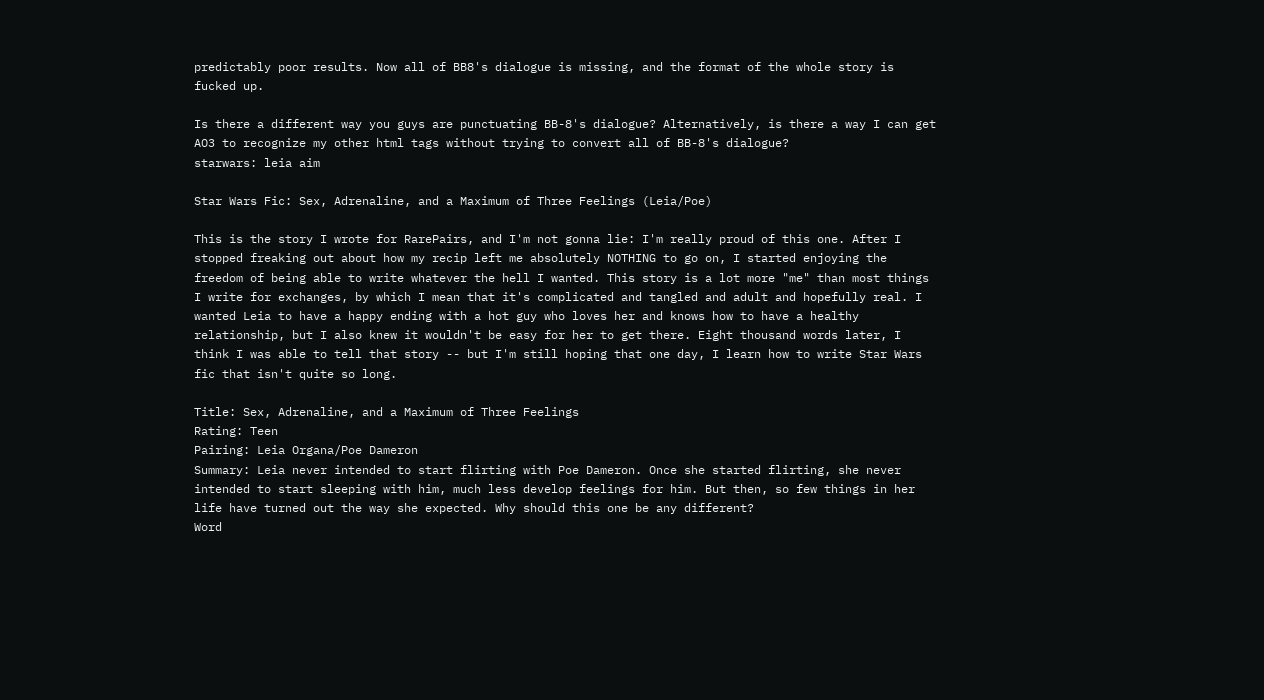predictably poor results. Now all of BB8's dialogue is missing, and the format of the whole story is fucked up.

Is there a different way you guys are punctuating BB-8's dialogue? Alternatively, is there a way I can get AO3 to recognize my other html tags without trying to convert all of BB-8's dialogue?
starwars: leia aim

Star Wars Fic: Sex, Adrenaline, and a Maximum of Three Feelings (Leia/Poe)

This is the story I wrote for RarePairs, and I'm not gonna lie: I'm really proud of this one. After I stopped freaking out about how my recip left me absolutely NOTHING to go on, I started enjoying the freedom of being able to write whatever the hell I wanted. This story is a lot more "me" than most things I write for exchanges, by which I mean that it's complicated and tangled and adult and hopefully real. I wanted Leia to have a happy ending with a hot guy who loves her and knows how to have a healthy relationship, but I also knew it wouldn't be easy for her to get there. Eight thousand words later, I think I was able to tell that story -- but I'm still hoping that one day, I learn how to write Star Wars fic that isn't quite so long.

Title: Sex, Adrenaline, and a Maximum of Three Feelings
Rating: Teen
Pairing: Leia Organa/Poe Dameron
Summary: Leia never intended to start flirting with Poe Dameron. Once she started flirting, she never intended to start sleeping with him, much less develop feelings for him. But then, so few things in her life have turned out the way she expected. Why should this one be any different?
Word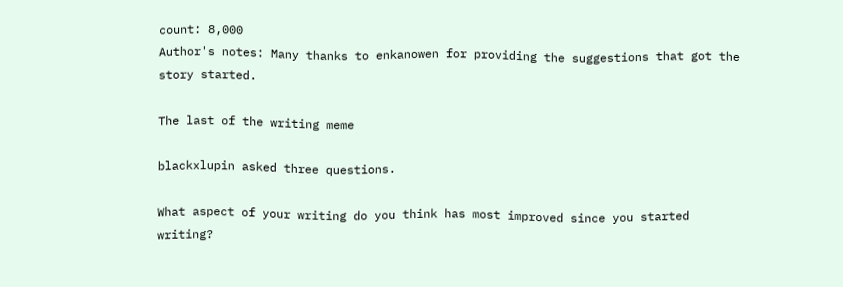count: 8,000
Author's notes: Many thanks to enkanowen for providing the suggestions that got the story started.

The last of the writing meme

blackxlupin asked three questions.

What aspect of your writing do you think has most improved since you started writing?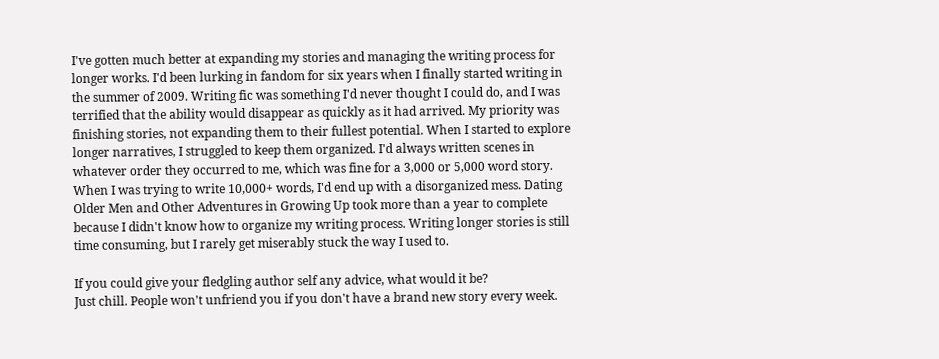I've gotten much better at expanding my stories and managing the writing process for longer works. I'd been lurking in fandom for six years when I finally started writing in the summer of 2009. Writing fic was something I'd never thought I could do, and I was terrified that the ability would disappear as quickly as it had arrived. My priority was finishing stories, not expanding them to their fullest potential. When I started to explore longer narratives, I struggled to keep them organized. I'd always written scenes in whatever order they occurred to me, which was fine for a 3,000 or 5,000 word story. When I was trying to write 10,000+ words, I'd end up with a disorganized mess. Dating Older Men and Other Adventures in Growing Up took more than a year to complete because I didn't know how to organize my writing process. Writing longer stories is still time consuming, but I rarely get miserably stuck the way I used to.

If you could give your fledgling author self any advice, what would it be?
Just chill. People won't unfriend you if you don't have a brand new story every week.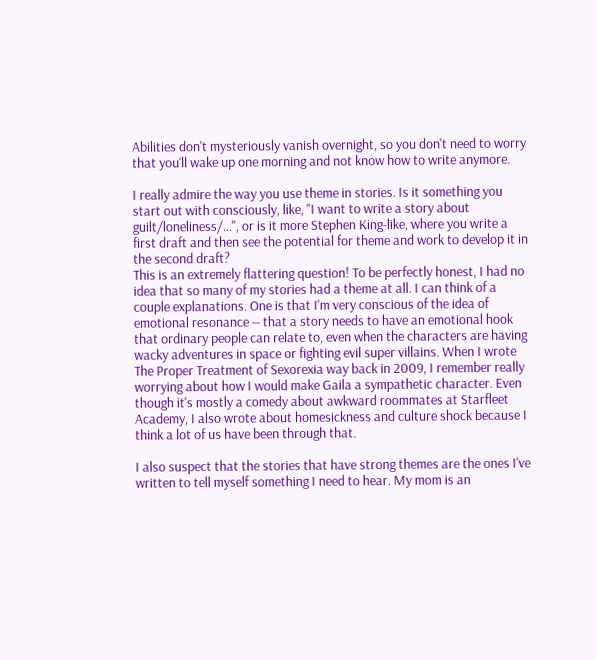Abilities don't mysteriously vanish overnight, so you don't need to worry that you'll wake up one morning and not know how to write anymore.

I really admire the way you use theme in stories. Is it something you start out with consciously, like, "I want to write a story about guilt/loneliness/...", or is it more Stephen King-like, where you write a first draft and then see the potential for theme and work to develop it in the second draft?
This is an extremely flattering question! To be perfectly honest, I had no idea that so many of my stories had a theme at all. I can think of a couple explanations. One is that I'm very conscious of the idea of emotional resonance -- that a story needs to have an emotional hook that ordinary people can relate to, even when the characters are having wacky adventures in space or fighting evil super villains. When I wrote The Proper Treatment of Sexorexia way back in 2009, I remember really worrying about how I would make Gaila a sympathetic character. Even though it's mostly a comedy about awkward roommates at Starfleet Academy, I also wrote about homesickness and culture shock because I think a lot of us have been through that.

I also suspect that the stories that have strong themes are the ones I've written to tell myself something I need to hear. My mom is an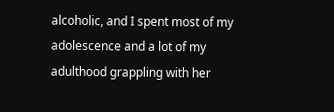alcoholic, and I spent most of my adolescence and a lot of my adulthood grappling with her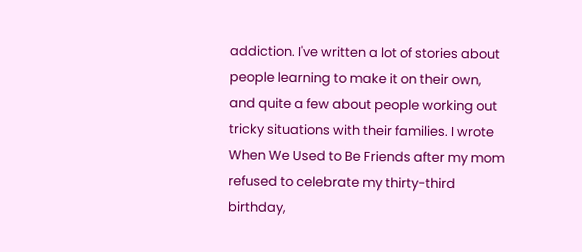addiction. I've written a lot of stories about people learning to make it on their own, and quite a few about people working out tricky situations with their families. I wrote When We Used to Be Friends after my mom refused to celebrate my thirty-third birthday,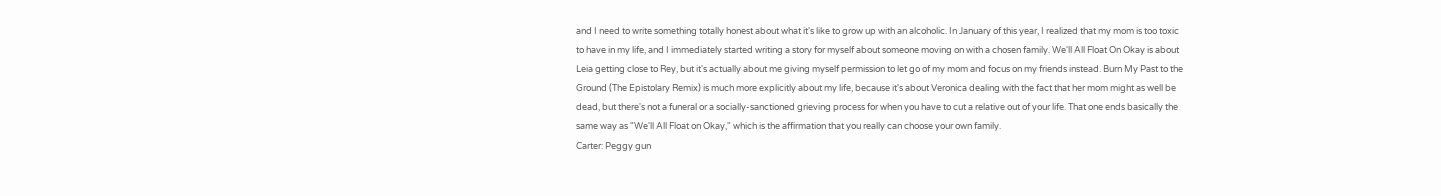and I need to write something totally honest about what it's like to grow up with an alcoholic. In January of this year, I realized that my mom is too toxic to have in my life, and I immediately started writing a story for myself about someone moving on with a chosen family. We'll All Float On Okay is about Leia getting close to Rey, but it's actually about me giving myself permission to let go of my mom and focus on my friends instead. Burn My Past to the Ground (The Epistolary Remix) is much more explicitly about my life, because it's about Veronica dealing with the fact that her mom might as well be dead, but there's not a funeral or a socially-sanctioned grieving process for when you have to cut a relative out of your life. That one ends basically the same way as "We'll All Float on Okay," which is the affirmation that you really can choose your own family.
Carter: Peggy gun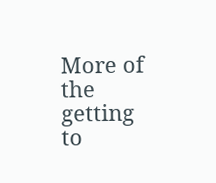More of the getting to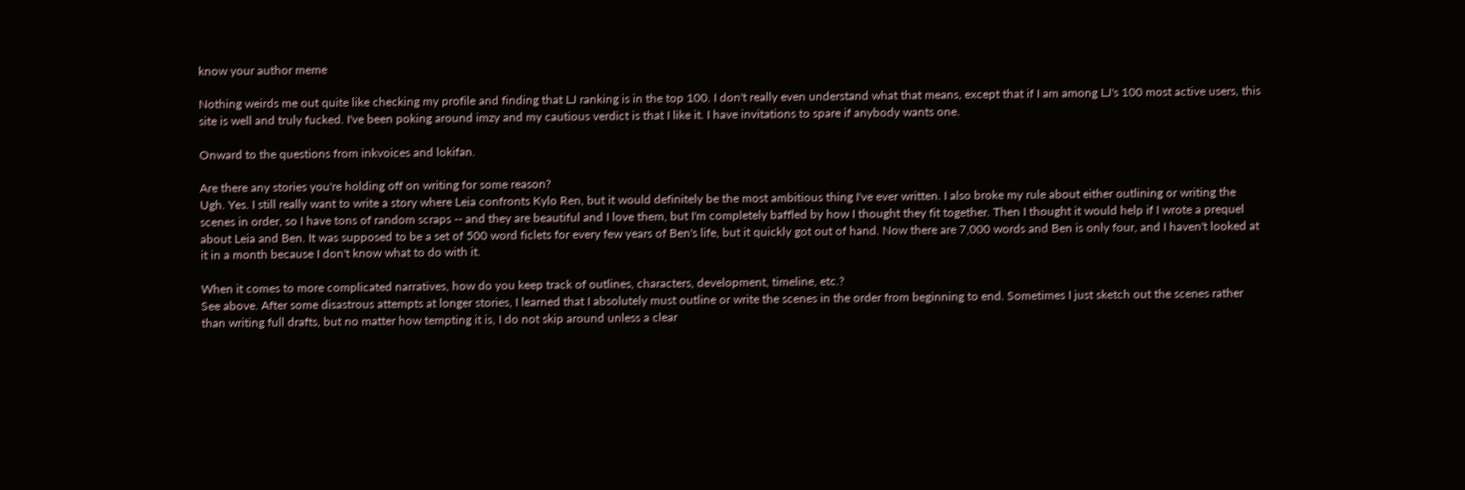know your author meme

Nothing weirds me out quite like checking my profile and finding that LJ ranking is in the top 100. I don't really even understand what that means, except that if I am among LJ's 100 most active users, this site is well and truly fucked. I've been poking around imzy and my cautious verdict is that I like it. I have invitations to spare if anybody wants one.

Onward to the questions from inkvoices and lokifan.

Are there any stories you're holding off on writing for some reason?
Ugh. Yes. I still really want to write a story where Leia confronts Kylo Ren, but it would definitely be the most ambitious thing I've ever written. I also broke my rule about either outlining or writing the scenes in order, so I have tons of random scraps -- and they are beautiful and I love them, but I'm completely baffled by how I thought they fit together. Then I thought it would help if I wrote a prequel about Leia and Ben. It was supposed to be a set of 500 word ficlets for every few years of Ben's life, but it quickly got out of hand. Now there are 7,000 words and Ben is only four, and I haven't looked at it in a month because I don't know what to do with it.

When it comes to more complicated narratives, how do you keep track of outlines, characters, development, timeline, etc.?
See above. After some disastrous attempts at longer stories, I learned that I absolutely must outline or write the scenes in the order from beginning to end. Sometimes I just sketch out the scenes rather than writing full drafts, but no matter how tempting it is, I do not skip around unless a clear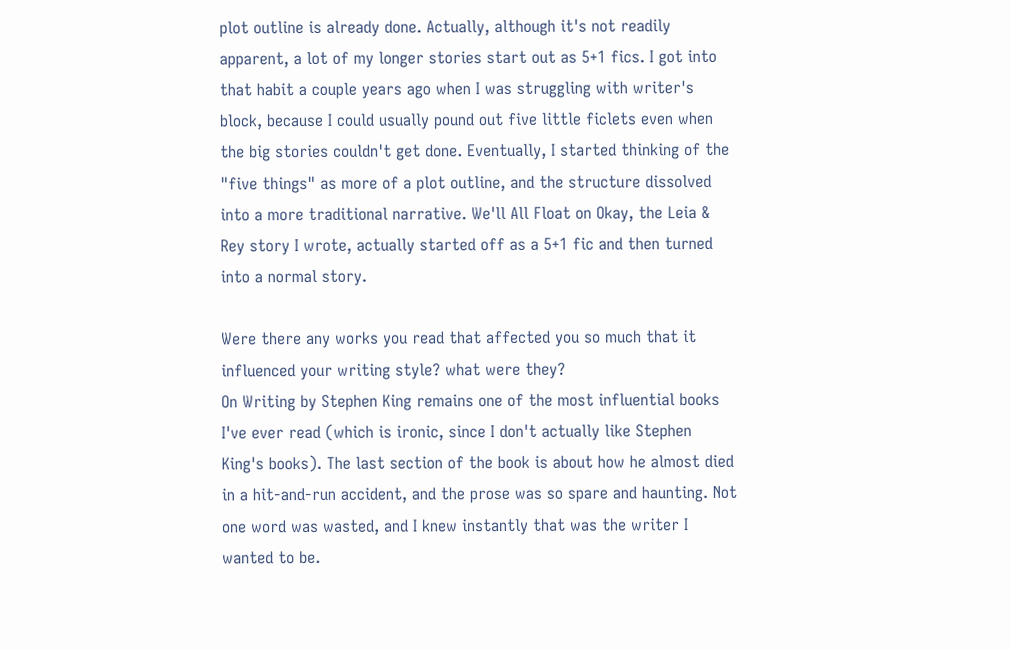plot outline is already done. Actually, although it's not readily apparent, a lot of my longer stories start out as 5+1 fics. I got into that habit a couple years ago when I was struggling with writer's block, because I could usually pound out five little ficlets even when the big stories couldn't get done. Eventually, I started thinking of the "five things" as more of a plot outline, and the structure dissolved into a more traditional narrative. We'll All Float on Okay, the Leia & Rey story I wrote, actually started off as a 5+1 fic and then turned into a normal story.

Were there any works you read that affected you so much that it influenced your writing style? what were they?
On Writing by Stephen King remains one of the most influential books I've ever read (which is ironic, since I don't actually like Stephen King's books). The last section of the book is about how he almost died in a hit-and-run accident, and the prose was so spare and haunting. Not one word was wasted, and I knew instantly that was the writer I wanted to be.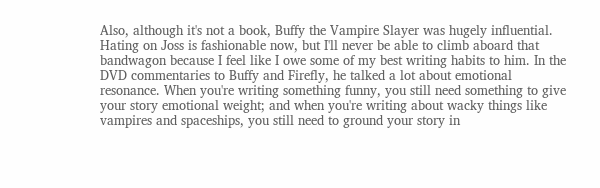Also, although it's not a book, Buffy the Vampire Slayer was hugely influential. Hating on Joss is fashionable now, but I'll never be able to climb aboard that bandwagon because I feel like I owe some of my best writing habits to him. In the DVD commentaries to Buffy and Firefly, he talked a lot about emotional resonance. When you're writing something funny, you still need something to give your story emotional weight; and when you're writing about wacky things like vampires and spaceships, you still need to ground your story in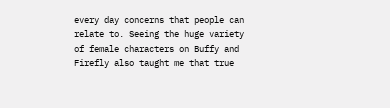every day concerns that people can relate to. Seeing the huge variety of female characters on Buffy and Firefly also taught me that true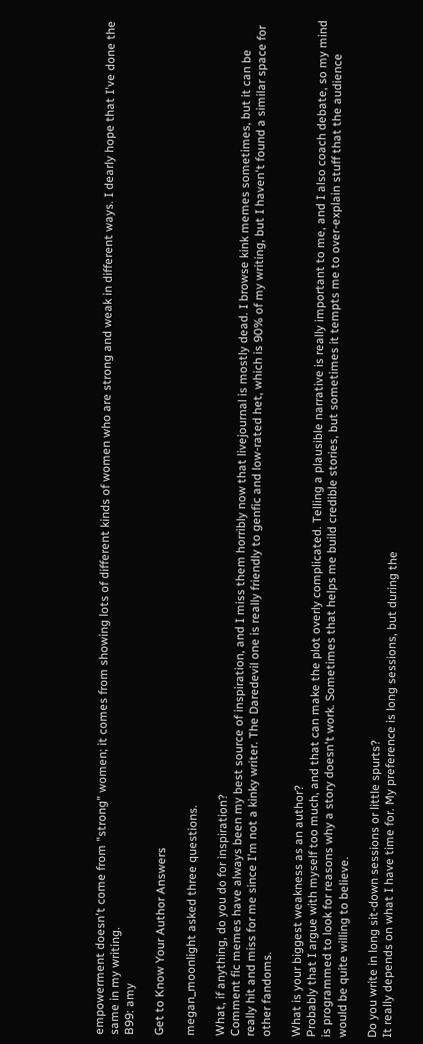empowerment doesn't come from "strong" women; it comes from showing lots of different kinds of women who are strong and weak in different ways. I dearly hope that I've done the same in my writing.
B99: amy

Get to Know Your Author Answers

megan_moonlight asked three questions.

What, if anything, do you do for inspiration?
Comment fic memes have always been my best source of inspiration, and I miss them horribly now that livejournal is mostly dead. I browse kink memes sometimes, but it can be really hit and miss for me since I'm not a kinky writer. The Daredevil one is really friendly to genfic and low-rated het, which is 90% of my writing, but I haven't found a similar space for other fandoms.

What is your biggest weakness as an author?
Probably that I argue with myself too much, and that can make the plot overly complicated. Telling a plausible narrative is really important to me, and I also coach debate, so my mind is programmed to look for reasons why a story doesn't work. Sometimes that helps me build credible stories, but sometimes it tempts me to over-explain stuff that the audience would be quite willing to believe.

Do you write in long sit-down sessions or little spurts?
It really depends on what I have time for. My preference is long sessions, but during the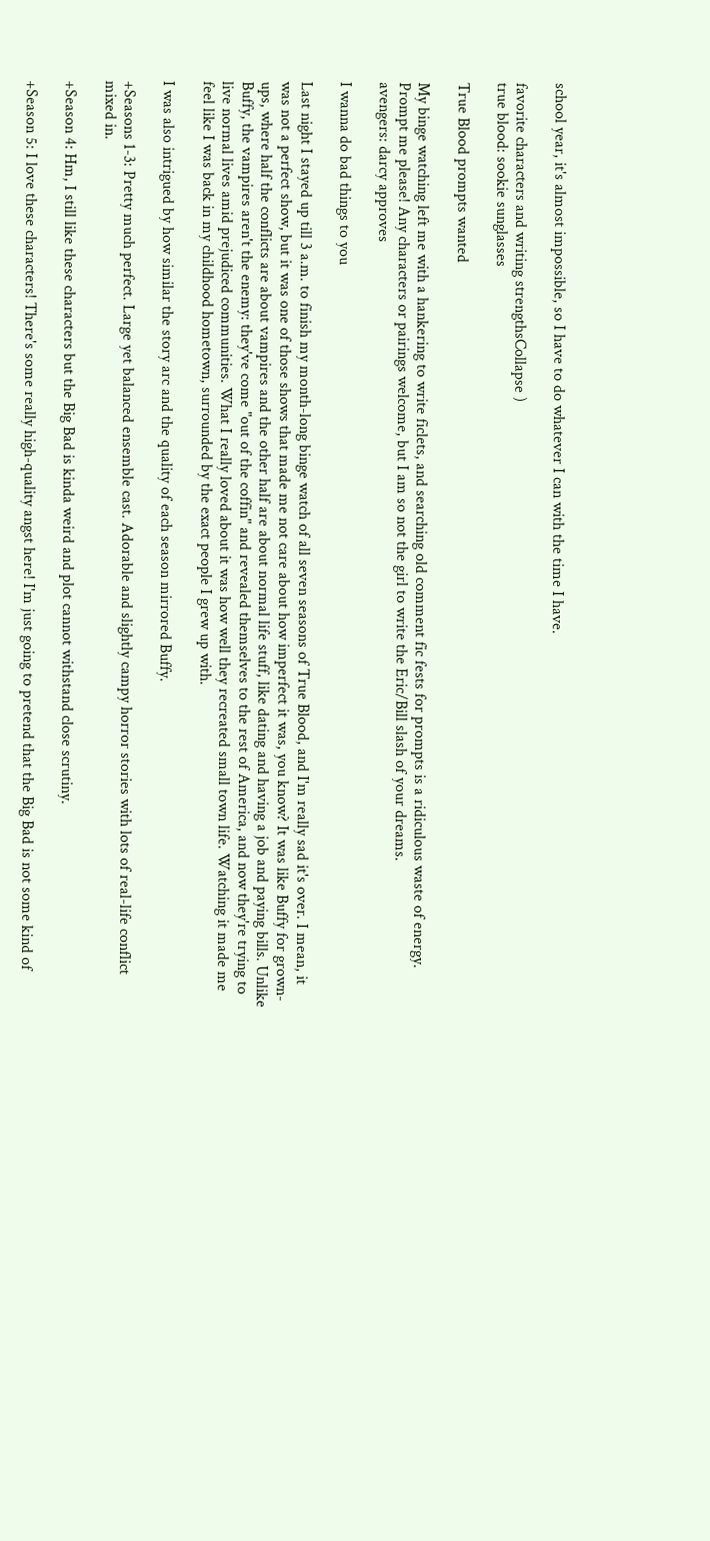school year, it's almost impossible, so I have to do whatever I can with the time I have.

favorite characters and writing strengthsCollapse )
true blood: sookie sunglasses

True Blood prompts wanted

My binge watching left me with a hankering to write ficlets, and searching old comment fic fests for prompts is a ridiculous waste of energy. Prompt me please! Any characters or pairings welcome, but I am so not the girl to write the Eric/Bill slash of your dreams.
avengers: darcy approves

I wanna do bad things to you

Last night I stayed up till 3 a.m. to finish my month-long binge watch of all seven seasons of True Blood, and I'm really sad it's over. I mean, it was not a perfect show, but it was one of those shows that made me not care about how imperfect it was, you know? It was like Buffy for grown-ups, where half the conflicts are about vampires and the other half are about normal life stuff, like dating and having a job and paying bills. Unlike Buffy, the vampires aren't the enemy: they've come "out of the coffin" and revealed themselves to the rest of America, and now they're trying to live normal lives amid prejudiced communities. What I really loved about it was how well they recreated small town life. Watching it made me feel like I was back in my childhood hometown, surrounded by the exact people I grew up with.

I was also intrigued by how similar the story arc and the quality of each season mirrored Buffy.

+Seasons 1-3: Pretty much perfect. Large yet balanced ensemble cast. Adorable and slightly campy horror stories with lots of real-life conflict mixed in.

+Season 4: Hm, I still like these characters but the Big Bad is kinda weird and plot cannot withstand close scrutiny.

+Season 5: I love these characters! There's some really high-quality angst here! I'm just going to pretend that the Big Bad is not some kind of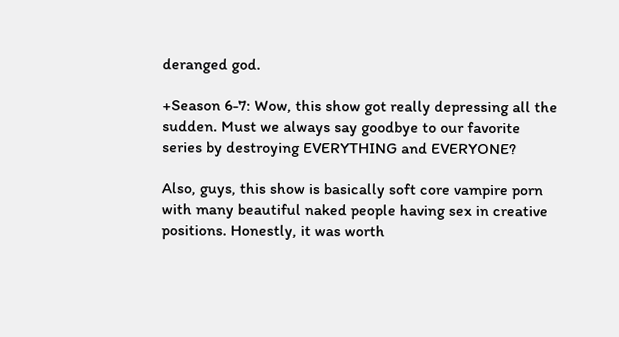deranged god.

+Season 6-7: Wow, this show got really depressing all the sudden. Must we always say goodbye to our favorite series by destroying EVERYTHING and EVERYONE?

Also, guys, this show is basically soft core vampire porn with many beautiful naked people having sex in creative positions. Honestly, it was worth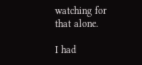watching for that alone.

I had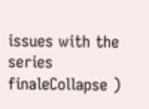issues with the series finaleCollapse )